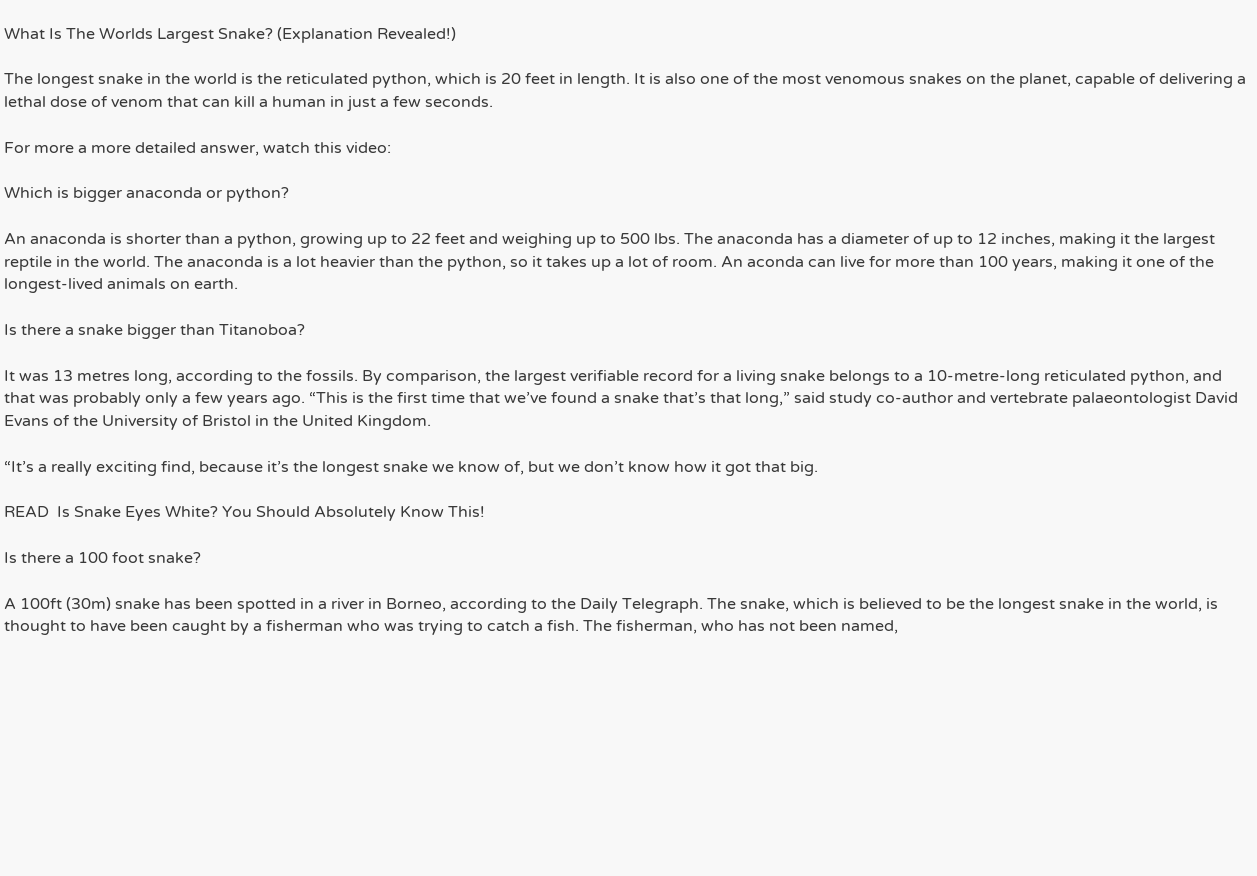What Is The Worlds Largest Snake? (Explanation Revealed!)

The longest snake in the world is the reticulated python, which is 20 feet in length. It is also one of the most venomous snakes on the planet, capable of delivering a lethal dose of venom that can kill a human in just a few seconds.

For more a more detailed answer, watch this video:

Which is bigger anaconda or python?

An anaconda is shorter than a python, growing up to 22 feet and weighing up to 500 lbs. The anaconda has a diameter of up to 12 inches, making it the largest reptile in the world. The anaconda is a lot heavier than the python, so it takes up a lot of room. An aconda can live for more than 100 years, making it one of the longest-lived animals on earth.

Is there a snake bigger than Titanoboa?

It was 13 metres long, according to the fossils. By comparison, the largest verifiable record for a living snake belongs to a 10-metre-long reticulated python, and that was probably only a few years ago. “This is the first time that we’ve found a snake that’s that long,” said study co-author and vertebrate palaeontologist David Evans of the University of Bristol in the United Kingdom.

“It’s a really exciting find, because it’s the longest snake we know of, but we don’t know how it got that big.

READ  Is Snake Eyes White? You Should Absolutely Know This!

Is there a 100 foot snake?

A 100ft (30m) snake has been spotted in a river in Borneo, according to the Daily Telegraph. The snake, which is believed to be the longest snake in the world, is thought to have been caught by a fisherman who was trying to catch a fish. The fisherman, who has not been named,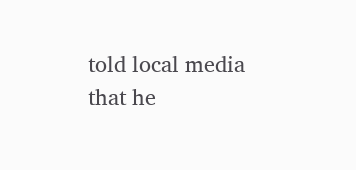told local media that he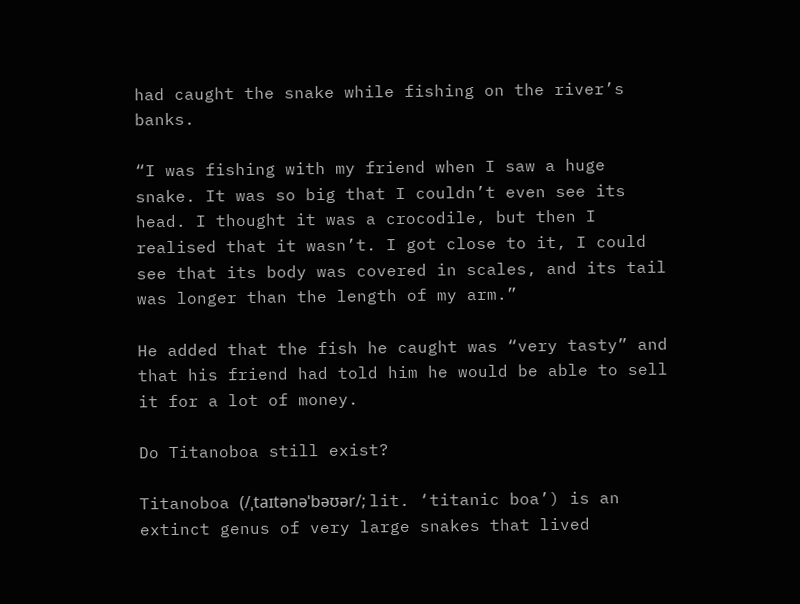had caught the snake while fishing on the river’s banks.

“I was fishing with my friend when I saw a huge snake. It was so big that I couldn’t even see its head. I thought it was a crocodile, but then I realised that it wasn’t. I got close to it, I could see that its body was covered in scales, and its tail was longer than the length of my arm.”

He added that the fish he caught was “very tasty” and that his friend had told him he would be able to sell it for a lot of money.

Do Titanoboa still exist?

Titanoboa (/ˌtaɪtənəˈbəʊər/; lit. ‘titanic boa’) is an extinct genus of very large snakes that lived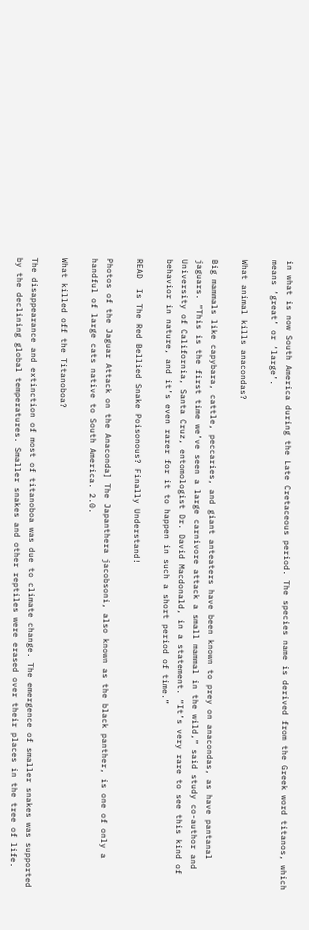in what is now South America during the Late Cretaceous period. The species name is derived from the Greek word titanos, which means ‘great’ or ‘large’.

What animal kills anacondas?

Big mammals like capybara, cattle, peccaries, and giant anteaters have been known to prey on anacondas, as have pantanal jaguars. “This is the first time we’ve seen a large carnivore attack a small mammal in the wild,” said study co-author and University of California, Santa Cruz, entomologist Dr. David Macdonald, in a statement. “It’s very rare to see this kind of behavior in nature, and it’s even rarer for it to happen in such a short period of time.”

READ  Is The Red Bellied Snake Poisonous? Finally Understand!

Photos of the Jaguar Attack on the Anaconda] The Japanthera jacobsoni, also known as the black panther, is one of only a handful of large cats native to South America. 2.0.

What killed off the Titanoboa?

The disappearance and extinction of most of titanoboa was due to climate change. The emergence of smaller snakes was supported by the declining global temperatures. Smaller snakes and other reptiles were erased over their places in the tree of life.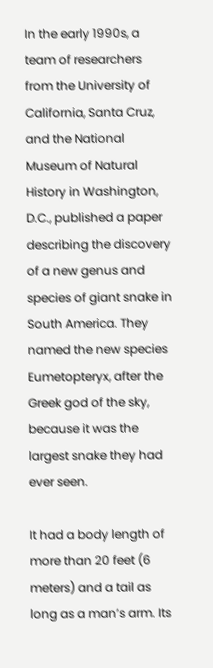In the early 1990s, a team of researchers from the University of California, Santa Cruz, and the National Museum of Natural History in Washington, D.C., published a paper describing the discovery of a new genus and species of giant snake in South America. They named the new species Eumetopteryx, after the Greek god of the sky, because it was the largest snake they had ever seen.

It had a body length of more than 20 feet (6 meters) and a tail as long as a man’s arm. Its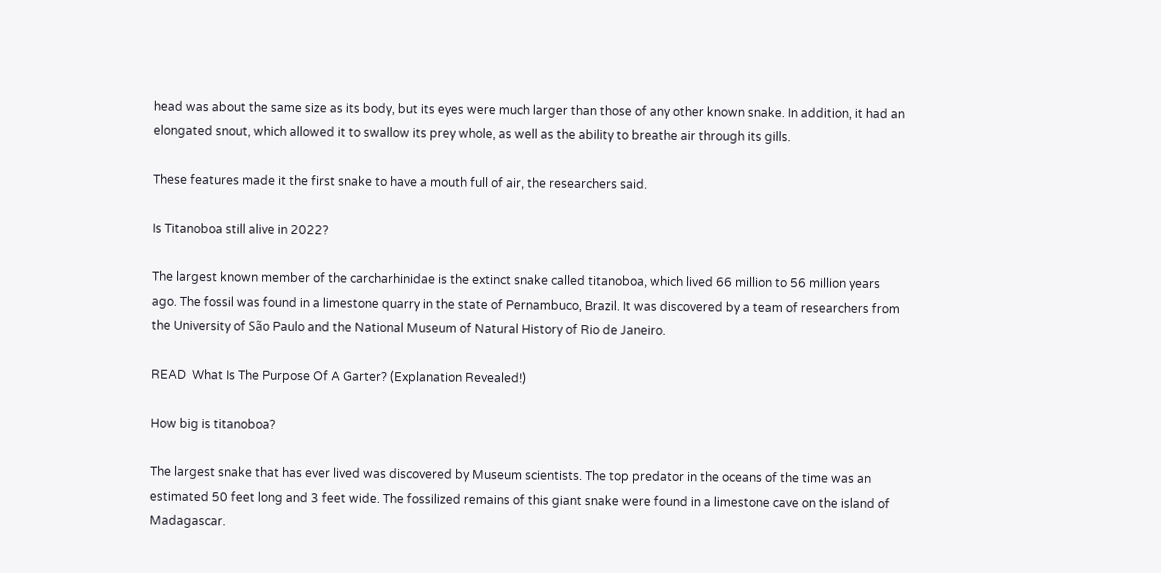head was about the same size as its body, but its eyes were much larger than those of any other known snake. In addition, it had an elongated snout, which allowed it to swallow its prey whole, as well as the ability to breathe air through its gills.

These features made it the first snake to have a mouth full of air, the researchers said.

Is Titanoboa still alive in 2022?

The largest known member of the carcharhinidae is the extinct snake called titanoboa, which lived 66 million to 56 million years ago. The fossil was found in a limestone quarry in the state of Pernambuco, Brazil. It was discovered by a team of researchers from the University of São Paulo and the National Museum of Natural History of Rio de Janeiro.

READ  What Is The Purpose Of A Garter? (Explanation Revealed!)

How big is titanoboa?

The largest snake that has ever lived was discovered by Museum scientists. The top predator in the oceans of the time was an estimated 50 feet long and 3 feet wide. The fossilized remains of this giant snake were found in a limestone cave on the island of Madagascar.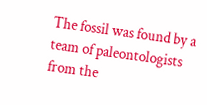The fossil was found by a team of paleontologists from the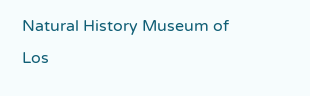Natural History Museum of Los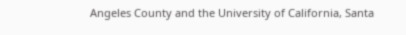Angeles County and the University of California, Santa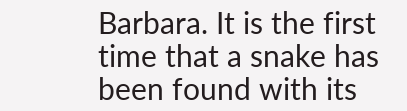Barbara. It is the first time that a snake has been found with its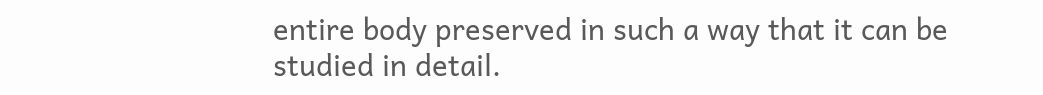entire body preserved in such a way that it can be studied in detail.